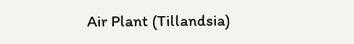Air Plant (Tillandsia)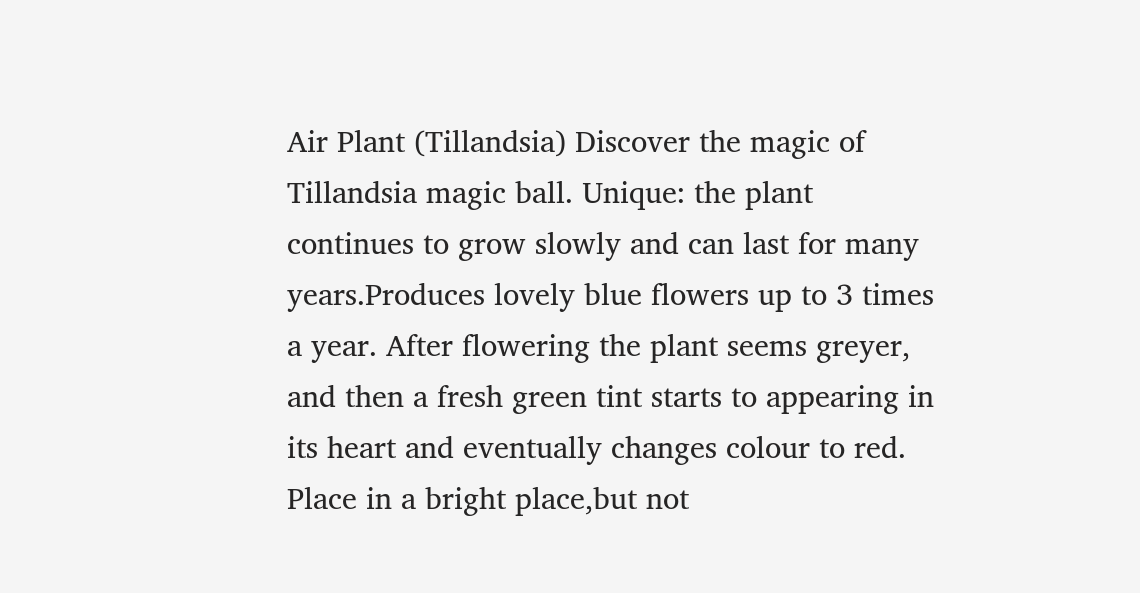Air Plant (Tillandsia) Discover the magic of Tillandsia magic ball. Unique: the plant continues to grow slowly and can last for many years.Produces lovely blue flowers up to 3 times a year. After flowering the plant seems greyer, and then a fresh green tint starts to appearing in its heart and eventually changes colour to red. Place in a bright place,but not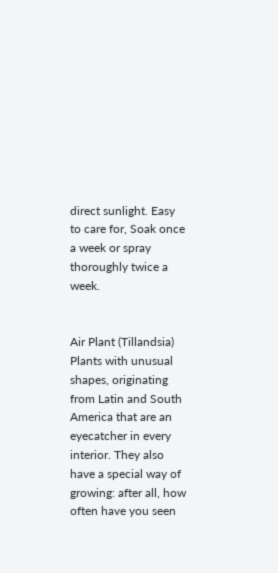direct sunlight. Easy to care for, Soak once a week or spray thoroughly twice a week.


Air Plant (Tillandsia) Plants with unusual shapes, originating from Latin and South America that are an eyecatcher in every interior. They also have a special way of growing: after all, how often have you seen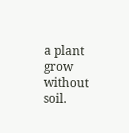a plant grow without soil.